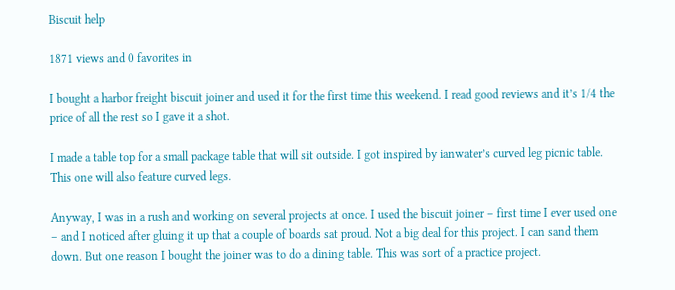Biscuit help

1871 views and 0 favorites in

I bought a harbor freight biscuit joiner and used it for the first time this weekend. I read good reviews and it’s 1/4 the price of all the rest so I gave it a shot.

I made a table top for a small package table that will sit outside. I got inspired by ianwater’s curved leg picnic table. This one will also feature curved legs.

Anyway, I was in a rush and working on several projects at once. I used the biscuit joiner – first time I ever used one – and I noticed after gluing it up that a couple of boards sat proud. Not a big deal for this project. I can sand them down. But one reason I bought the joiner was to do a dining table. This was sort of a practice project.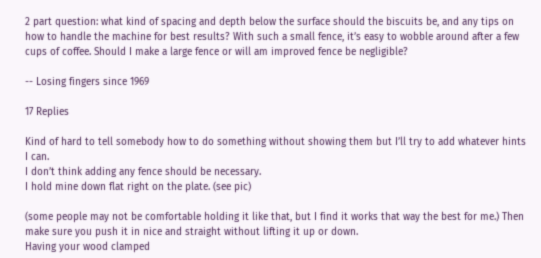2 part question: what kind of spacing and depth below the surface should the biscuits be, and any tips on how to handle the machine for best results? With such a small fence, it’s easy to wobble around after a few cups of coffee. Should I make a large fence or will am improved fence be negligible?

-- Losing fingers since 1969

17 Replies

Kind of hard to tell somebody how to do something without showing them but I’ll try to add whatever hints I can.
I don’t think adding any fence should be necessary.
I hold mine down flat right on the plate. (see pic)

(some people may not be comfortable holding it like that, but I find it works that way the best for me.) Then make sure you push it in nice and straight without lifting it up or down.
Having your wood clamped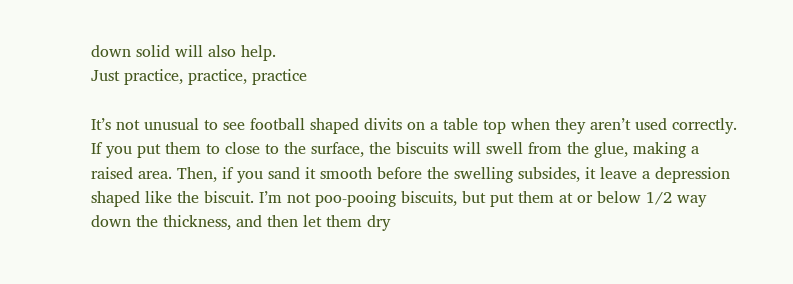down solid will also help.
Just practice, practice, practice

It’s not unusual to see football shaped divits on a table top when they aren’t used correctly. If you put them to close to the surface, the biscuits will swell from the glue, making a raised area. Then, if you sand it smooth before the swelling subsides, it leave a depression shaped like the biscuit. I’m not poo-pooing biscuits, but put them at or below 1/2 way down the thickness, and then let them dry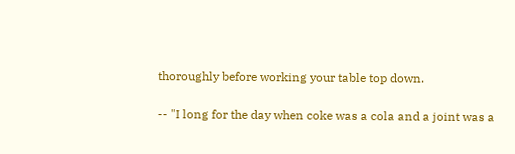thoroughly before working your table top down.

-- "I long for the day when coke was a cola and a joint was a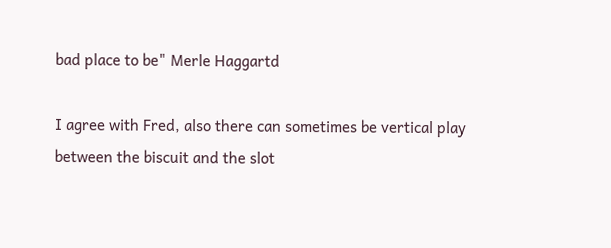bad place to be" Merle Haggartd

I agree with Fred, also there can sometimes be vertical play between the biscuit and the slot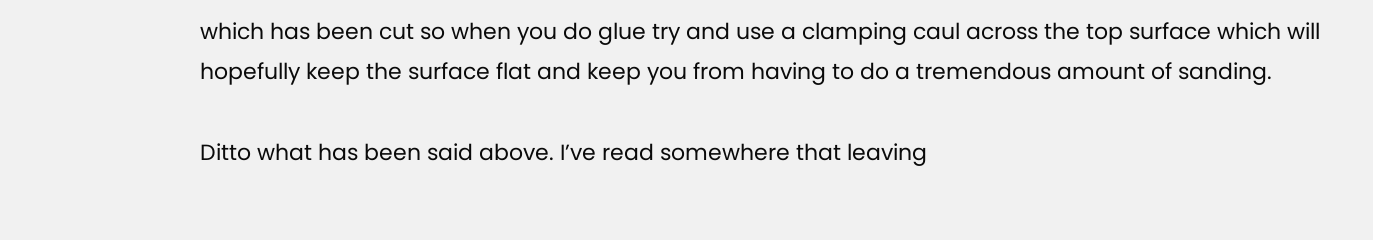which has been cut so when you do glue try and use a clamping caul across the top surface which will hopefully keep the surface flat and keep you from having to do a tremendous amount of sanding.

Ditto what has been said above. I’ve read somewhere that leaving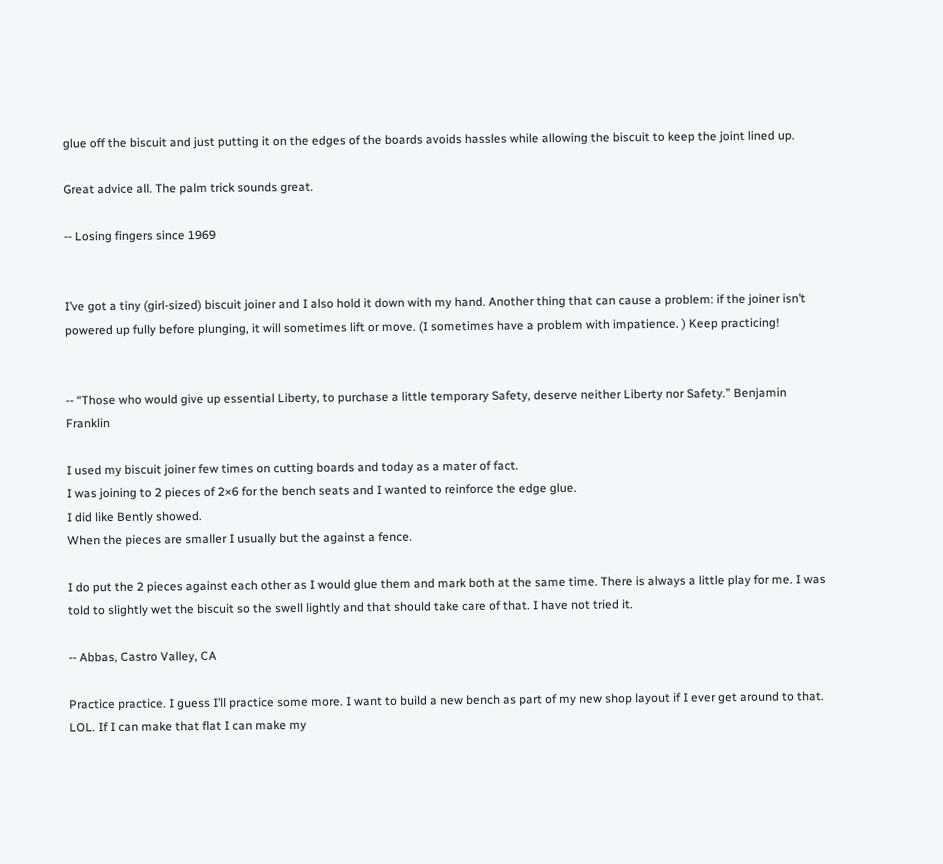glue off the biscuit and just putting it on the edges of the boards avoids hassles while allowing the biscuit to keep the joint lined up.

Great advice all. The palm trick sounds great.

-- Losing fingers since 1969


I’ve got a tiny (girl-sized) biscuit joiner and I also hold it down with my hand. Another thing that can cause a problem: if the joiner isn’t powered up fully before plunging, it will sometimes lift or move. (I sometimes have a problem with impatience. ) Keep practicing!


-- “Those who would give up essential Liberty, to purchase a little temporary Safety, deserve neither Liberty nor Safety.” Benjamin Franklin

I used my biscuit joiner few times on cutting boards and today as a mater of fact.
I was joining to 2 pieces of 2×6 for the bench seats and I wanted to reinforce the edge glue.
I did like Bently showed.
When the pieces are smaller I usually but the against a fence.

I do put the 2 pieces against each other as I would glue them and mark both at the same time. There is always a little play for me. I was told to slightly wet the biscuit so the swell lightly and that should take care of that. I have not tried it.

-- Abbas, Castro Valley, CA

Practice practice. I guess I’ll practice some more. I want to build a new bench as part of my new shop layout if I ever get around to that. LOL. If I can make that flat I can make my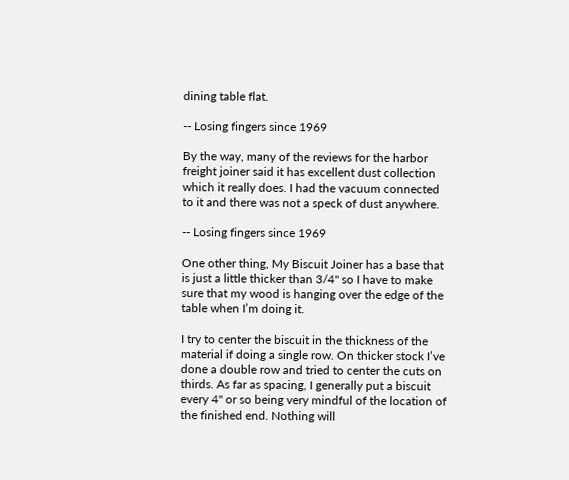dining table flat.

-- Losing fingers since 1969

By the way, many of the reviews for the harbor freight joiner said it has excellent dust collection which it really does. I had the vacuum connected to it and there was not a speck of dust anywhere.

-- Losing fingers since 1969

One other thing, My Biscuit Joiner has a base that is just a little thicker than 3/4" so I have to make sure that my wood is hanging over the edge of the table when I’m doing it.

I try to center the biscuit in the thickness of the material if doing a single row. On thicker stock I’ve done a double row and tried to center the cuts on thirds. As far as spacing, I generally put a biscuit every 4" or so being very mindful of the location of the finished end. Nothing will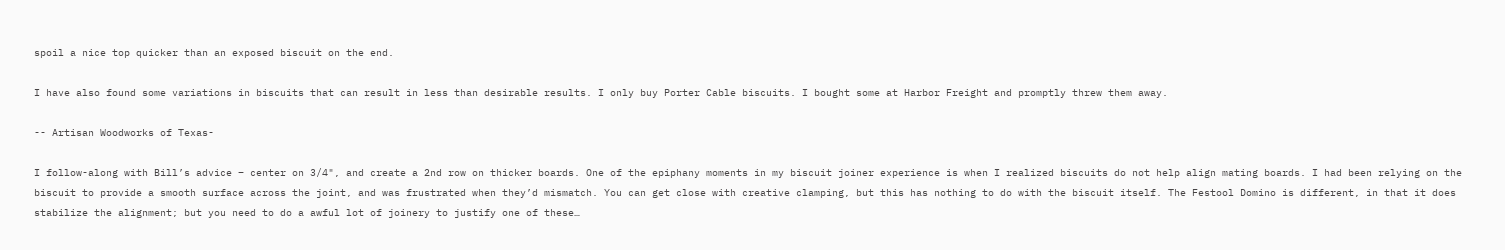spoil a nice top quicker than an exposed biscuit on the end.

I have also found some variations in biscuits that can result in less than desirable results. I only buy Porter Cable biscuits. I bought some at Harbor Freight and promptly threw them away.

-- Artisan Woodworks of Texas-

I follow-along with Bill’s advice – center on 3/4", and create a 2nd row on thicker boards. One of the epiphany moments in my biscuit joiner experience is when I realized biscuits do not help align mating boards. I had been relying on the biscuit to provide a smooth surface across the joint, and was frustrated when they’d mismatch. You can get close with creative clamping, but this has nothing to do with the biscuit itself. The Festool Domino is different, in that it does stabilize the alignment; but you need to do a awful lot of joinery to justify one of these…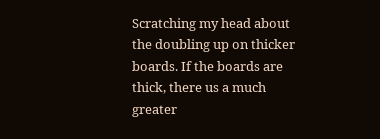Scratching my head about the doubling up on thicker boards. If the boards are thick, there us a much greater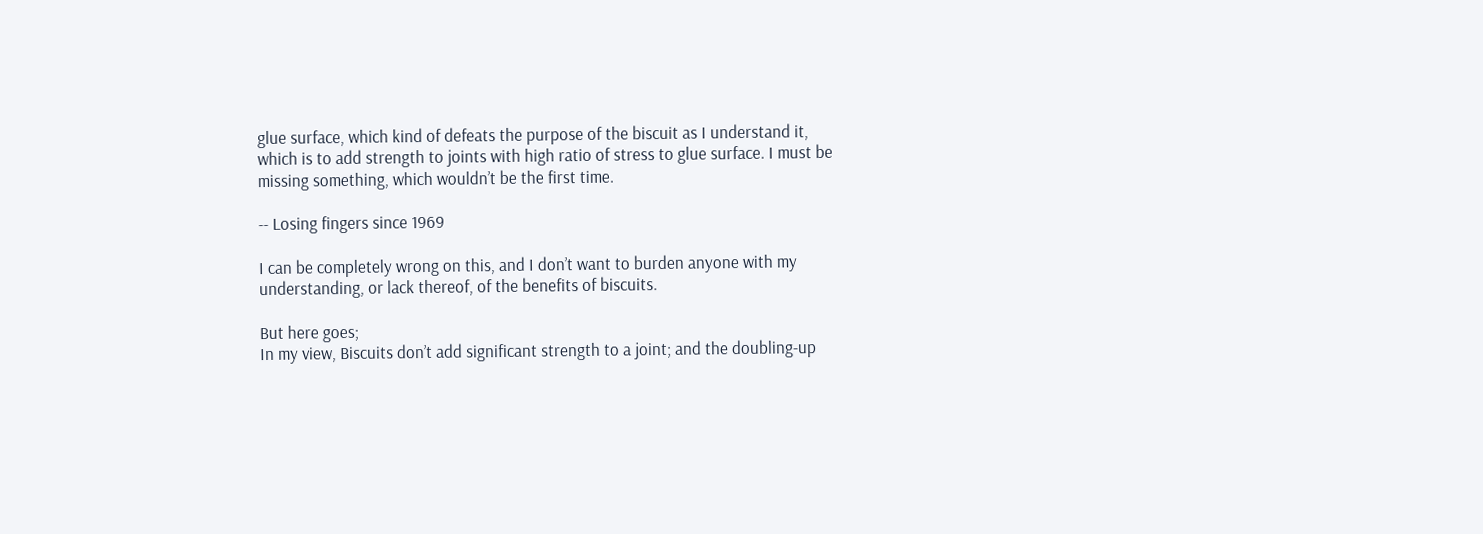glue surface, which kind of defeats the purpose of the biscuit as I understand it, which is to add strength to joints with high ratio of stress to glue surface. I must be missing something, which wouldn’t be the first time.

-- Losing fingers since 1969

I can be completely wrong on this, and I don’t want to burden anyone with my understanding, or lack thereof, of the benefits of biscuits.

But here goes;
In my view, Biscuits don’t add significant strength to a joint; and the doubling-up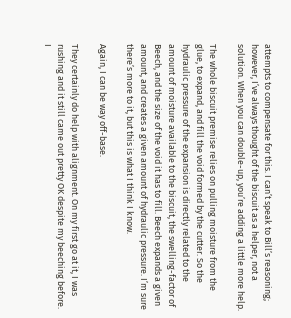attempts to compensate for this. I can’t speak to Bill’s reasoning; however, I’ve always thought of the biscuit as a helper, not a solution. When you can double-up, you’re adding a little more help.

The whole biscuit premise relies on pulling moisture from the glue, to expand, and fill the void formed by the cutter. So the hydraulic pressure of the expansion is directly related to the amount of moisture available to the biscuit, the swelling-factor of Beech, and the size of the void it has to fill. Beech expands a given amount, and creates a given amount of hydraulic pressure. I’m sure there’s more to it, but this is what I think I know.

Again, I can be way off-base.

They certainly do help with alignment. On my first go at it, I was rushing and it still came out pretty OK despite my beeching before. I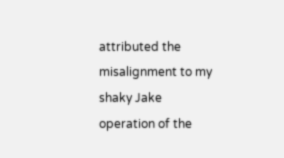attributed the misalignment to my shaky Jake operation of the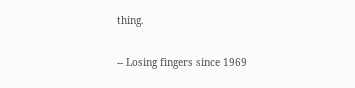thing.

-- Losing fingers since 1969